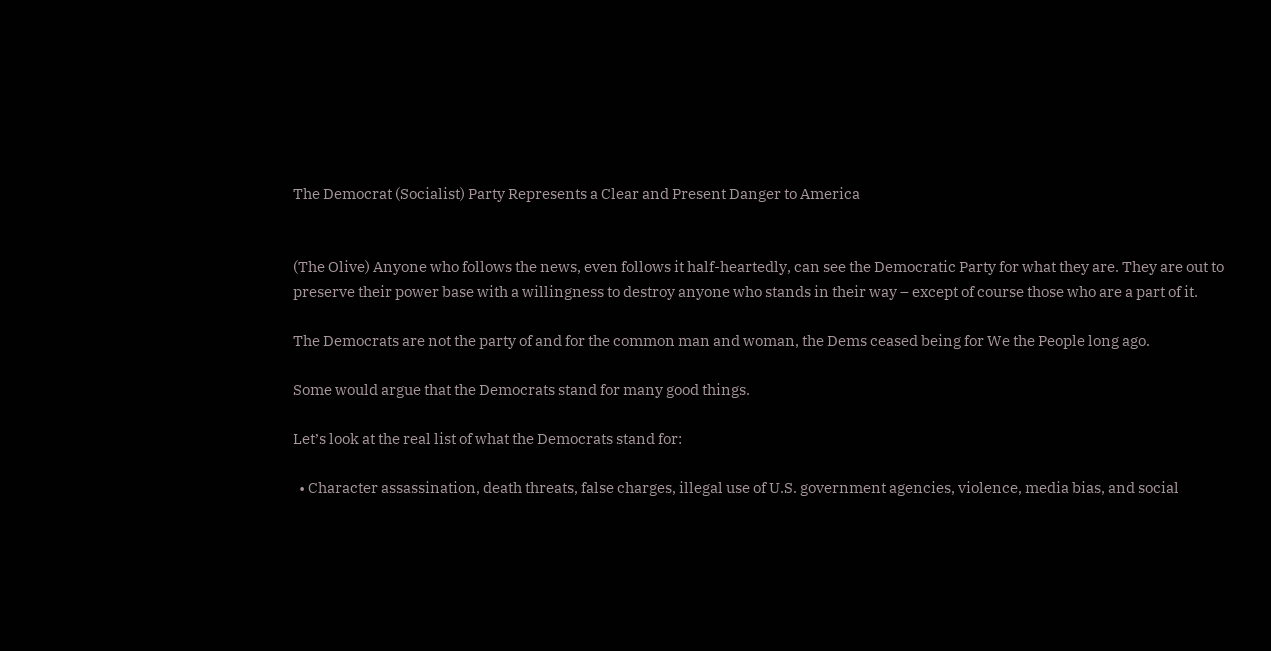The Democrat (Socialist) Party Represents a Clear and Present Danger to America


(The Olive) Anyone who follows the news, even follows it half-heartedly, can see the Democratic Party for what they are. They are out to preserve their power base with a willingness to destroy anyone who stands in their way – except of course those who are a part of it.

The Democrats are not the party of and for the common man and woman, the Dems ceased being for We the People long ago.

Some would argue that the Democrats stand for many good things.

Let’s look at the real list of what the Democrats stand for:

  • Character assassination, death threats, false charges, illegal use of U.S. government agencies, violence, media bias, and social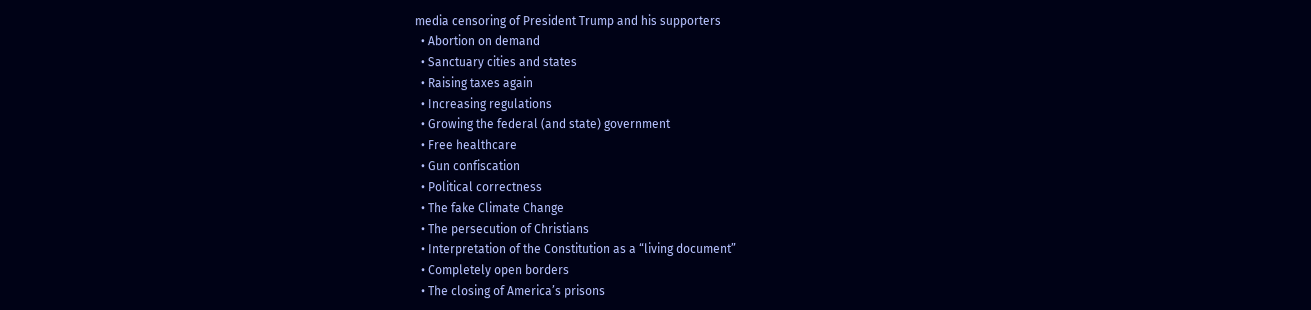media censoring of President Trump and his supporters
  • Abortion on demand
  • Sanctuary cities and states
  • Raising taxes again
  • Increasing regulations
  • Growing the federal (and state) government
  • Free healthcare
  • Gun confiscation
  • Political correctness
  • The fake Climate Change
  • The persecution of Christians
  • Interpretation of the Constitution as a “living document”
  • Completely open borders
  • The closing of America’s prisons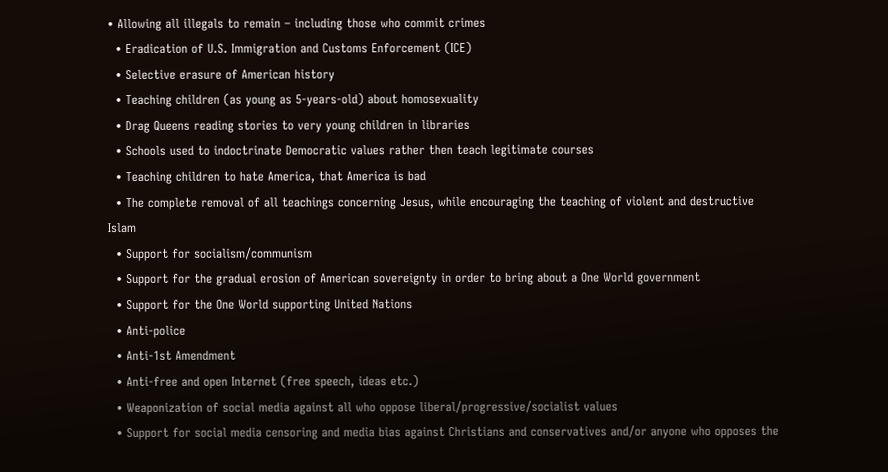• Allowing all illegals to remain – including those who commit crimes
  • Eradication of U.S. Immigration and Customs Enforcement (ICE)
  • Selective erasure of American history
  • Teaching children (as young as 5-years-old) about homosexuality
  • Drag Queens reading stories to very young children in libraries
  • Schools used to indoctrinate Democratic values rather then teach legitimate courses
  • Teaching children to hate America, that America is bad
  • The complete removal of all teachings concerning Jesus, while encouraging the teaching of violent and destructive Islam
  • Support for socialism/communism
  • Support for the gradual erosion of American sovereignty in order to bring about a One World government
  • Support for the One World supporting United Nations
  • Anti-police
  • Anti-1st Amendment
  • Anti-free and open Internet (free speech, ideas etc.)
  • Weaponization of social media against all who oppose liberal/progressive/socialist values
  • Support for social media censoring and media bias against Christians and conservatives and/or anyone who opposes the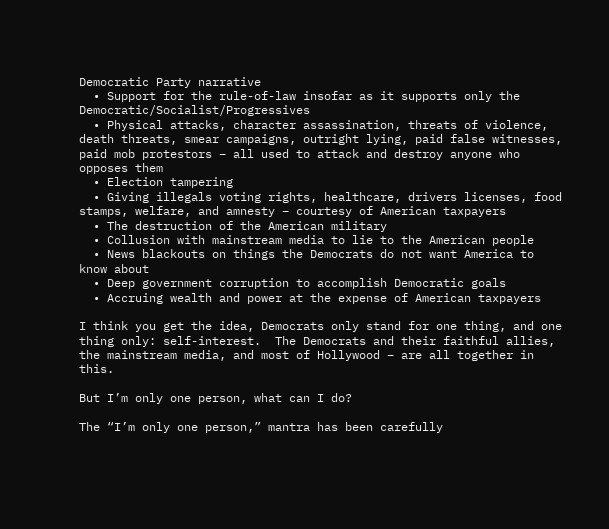Democratic Party narrative
  • Support for the rule-of-law insofar as it supports only the Democratic/Socialist/Progressives
  • Physical attacks, character assassination, threats of violence, death threats, smear campaigns, outright lying, paid false witnesses, paid mob protestors – all used to attack and destroy anyone who opposes them
  • Election tampering
  • Giving illegals voting rights, healthcare, drivers licenses, food stamps, welfare, and amnesty – courtesy of American taxpayers
  • The destruction of the American military
  • Collusion with mainstream media to lie to the American people
  • News blackouts on things the Democrats do not want America to know about
  • Deep government corruption to accomplish Democratic goals
  • Accruing wealth and power at the expense of American taxpayers

I think you get the idea, Democrats only stand for one thing, and one thing only: self-interest.  The Democrats and their faithful allies, the mainstream media, and most of Hollywood – are all together in this.

But I’m only one person, what can I do?

The “I’m only one person,” mantra has been carefully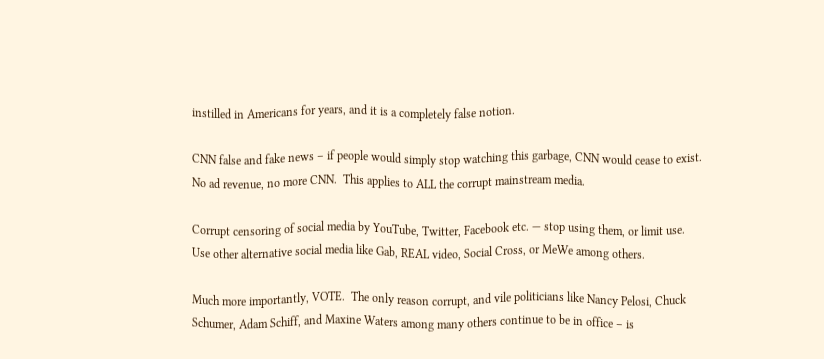instilled in Americans for years, and it is a completely false notion.

CNN false and fake news – if people would simply stop watching this garbage, CNN would cease to exist.  No ad revenue, no more CNN.  This applies to ALL the corrupt mainstream media.

Corrupt censoring of social media by YouTube, Twitter, Facebook etc. — stop using them, or limit use.  Use other alternative social media like Gab, REAL video, Social Cross, or MeWe among others.

Much more importantly, VOTE.  The only reason corrupt, and vile politicians like Nancy Pelosi, Chuck Schumer, Adam Schiff, and Maxine Waters among many others continue to be in office – is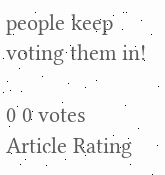people keep voting them in!

0 0 votes
Article Rating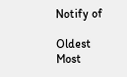Notify of

Oldest Most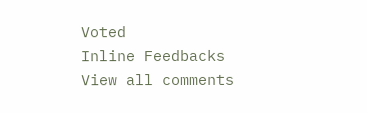Voted
Inline Feedbacks
View all comments